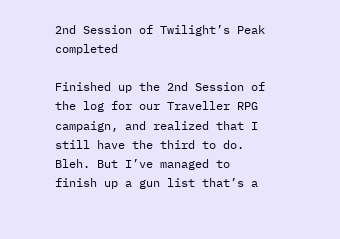2nd Session of Twilight’s Peak completed

Finished up the 2nd Session of the log for our Traveller RPG campaign, and realized that I still have the third to do. Bleh. But I’ve managed to finish up a gun list that’s a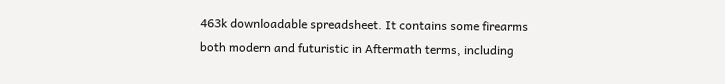463k downloadable spreadsheet. It contains some firearms both modern and futuristic in Aftermath terms, including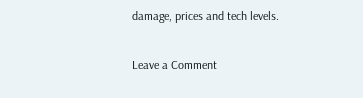damage, prices and tech levels.

Leave a Comment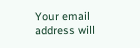Your email address will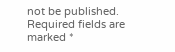not be published. Required fields are marked *